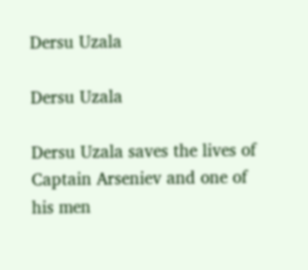Dersu Uzala

Dersu Uzala

Dersu Uzala saves the lives of Captain Arseniev and one of his men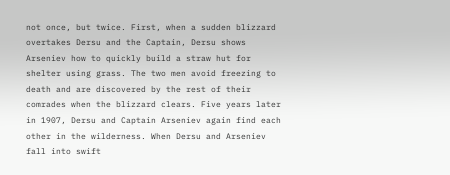not once, but twice. First, when a sudden blizzard overtakes Dersu and the Captain, Dersu shows Arseniev how to quickly build a straw hut for shelter using grass. The two men avoid freezing to death and are discovered by the rest of their comrades when the blizzard clears. Five years later in 1907, Dersu and Captain Arseniev again find each other in the wilderness. When Dersu and Arseniev fall into swift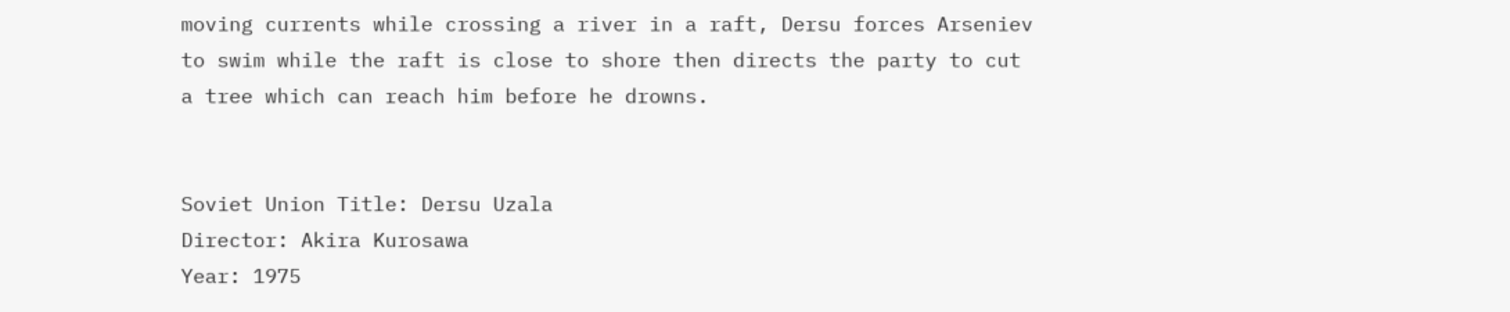moving currents while crossing a river in a raft, Dersu forces Arseniev to swim while the raft is close to shore then directs the party to cut a tree which can reach him before he drowns.


Soviet Union Title: Dersu Uzala
Director: Akira Kurosawa
Year: 1975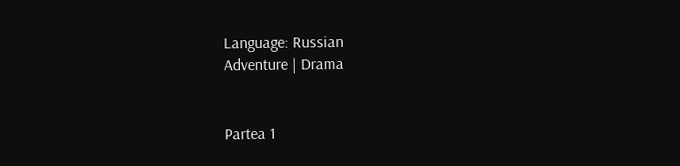Language: Russian
Adventure | Drama


Partea 1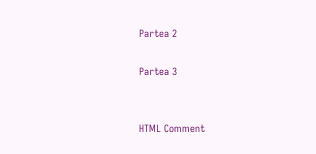Partea 2

Partea 3


HTML Comment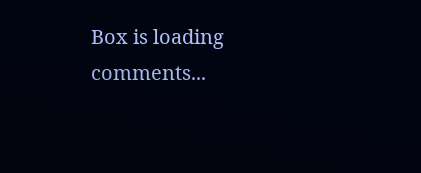Box is loading comments...